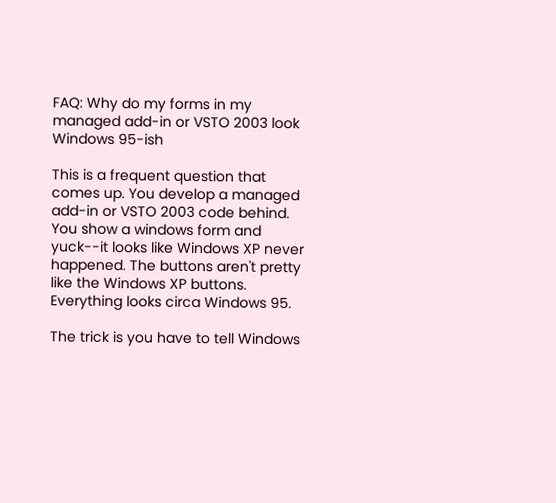FAQ: Why do my forms in my managed add-in or VSTO 2003 look Windows 95-ish

This is a frequent question that comes up. You develop a managed add-in or VSTO 2003 code behind.  You show a windows form and yuck--it looks like Windows XP never happened. The buttons aren't pretty like the Windows XP buttons.  Everything looks circa Windows 95.

The trick is you have to tell Windows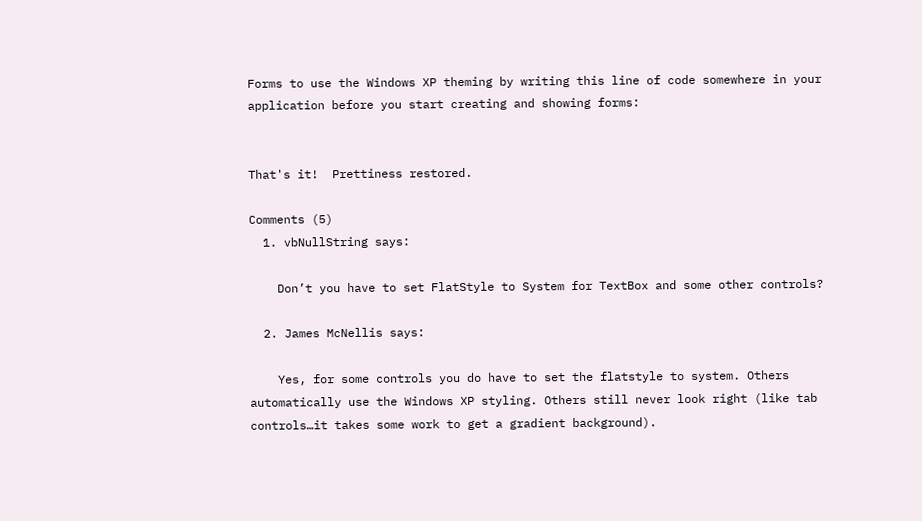Forms to use the Windows XP theming by writing this line of code somewhere in your application before you start creating and showing forms:


That's it!  Prettiness restored.

Comments (5)
  1. vbNullString says:

    Don’t you have to set FlatStyle to System for TextBox and some other controls?

  2. James McNellis says:

    Yes, for some controls you do have to set the flatstyle to system. Others automatically use the Windows XP styling. Others still never look right (like tab controls…it takes some work to get a gradient background).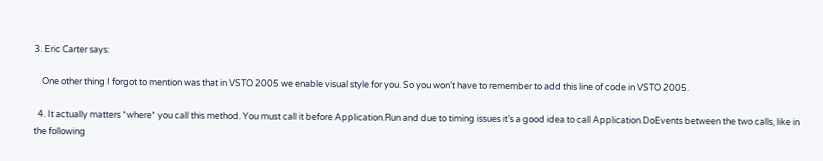3. Eric Carter says:

    One other thing I forgot to mention was that in VSTO 2005 we enable visual style for you. So you won’t have to remember to add this line of code in VSTO 2005.

  4. It actually matters *where* you call this method. You must call it before Application.Run and due to timing issues it’s a good idea to call Application.DoEvents between the two calls, like in the following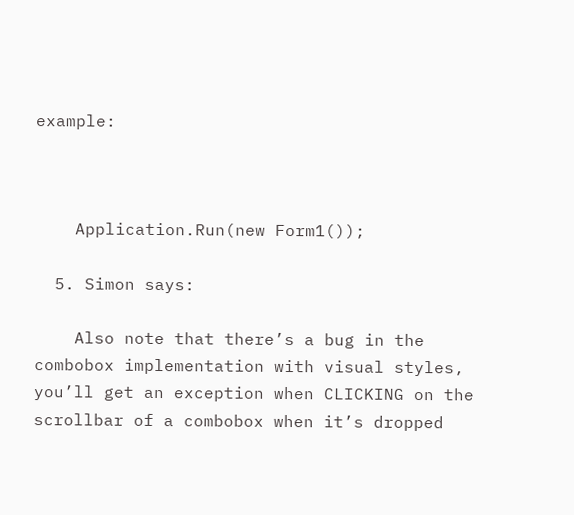example:



    Application.Run(new Form1());

  5. Simon says:

    Also note that there’s a bug in the combobox implementation with visual styles, you’ll get an exception when CLICKING on the scrollbar of a combobox when it’s dropped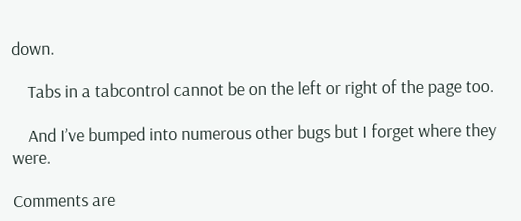down.

    Tabs in a tabcontrol cannot be on the left or right of the page too.

    And I’ve bumped into numerous other bugs but I forget where they were.

Comments are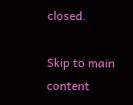closed.

Skip to main content